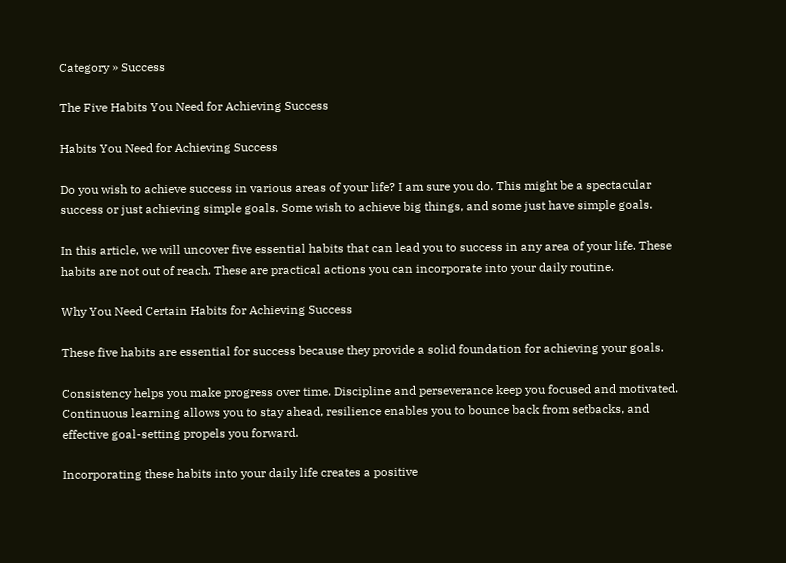Category » Success

The Five Habits You Need for Achieving Success

Habits You Need for Achieving Success

Do you wish to achieve success in various areas of your life? I am sure you do. This might be a spectacular success or just achieving simple goals. Some wish to achieve big things, and some just have simple goals.

In this article, we will uncover five essential habits that can lead you to success in any area of your life. These habits are not out of reach. These are practical actions you can incorporate into your daily routine.

Why You Need Certain Habits for Achieving Success

These five habits are essential for success because they provide a solid foundation for achieving your goals.

Consistency helps you make progress over time. Discipline and perseverance keep you focused and motivated. Continuous learning allows you to stay ahead, resilience enables you to bounce back from setbacks, and effective goal-setting propels you forward.

Incorporating these habits into your daily life creates a positive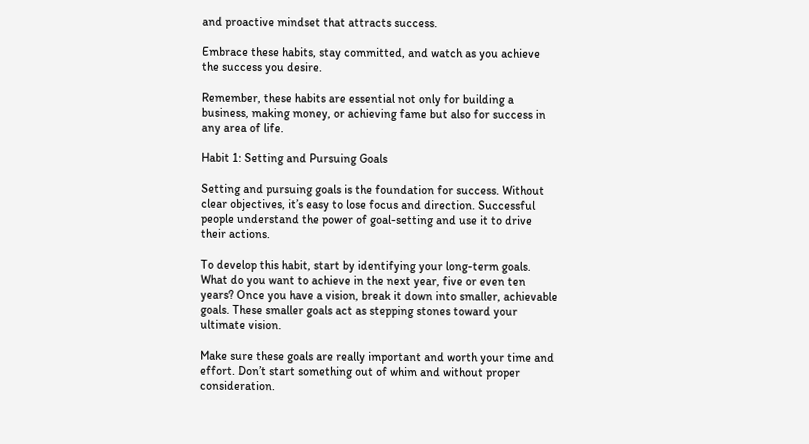and proactive mindset that attracts success.

Embrace these habits, stay committed, and watch as you achieve the success you desire.

Remember, these habits are essential not only for building a business, making money, or achieving fame but also for success in any area of life.

Habit 1: Setting and Pursuing Goals

Setting and pursuing goals is the foundation for success. Without clear objectives, it’s easy to lose focus and direction. Successful people understand the power of goal-setting and use it to drive their actions.

To develop this habit, start by identifying your long-term goals. What do you want to achieve in the next year, five or even ten years? Once you have a vision, break it down into smaller, achievable goals. These smaller goals act as stepping stones toward your ultimate vision.

Make sure these goals are really important and worth your time and effort. Don’t start something out of whim and without proper consideration.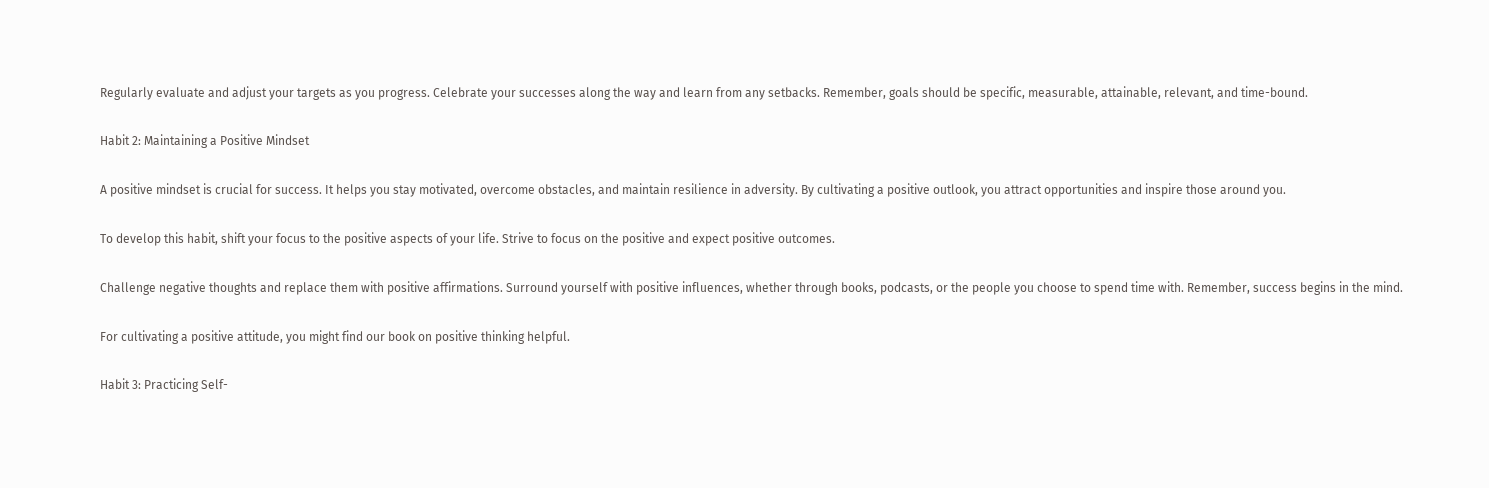Regularly evaluate and adjust your targets as you progress. Celebrate your successes along the way and learn from any setbacks. Remember, goals should be specific, measurable, attainable, relevant, and time-bound.

Habit 2: Maintaining a Positive Mindset

A positive mindset is crucial for success. It helps you stay motivated, overcome obstacles, and maintain resilience in adversity. By cultivating a positive outlook, you attract opportunities and inspire those around you.

To develop this habit, shift your focus to the positive aspects of your life. Strive to focus on the positive and expect positive outcomes.

Challenge negative thoughts and replace them with positive affirmations. Surround yourself with positive influences, whether through books, podcasts, or the people you choose to spend time with. Remember, success begins in the mind.

For cultivating a positive attitude, you might find our book on positive thinking helpful.

Habit 3: Practicing Self-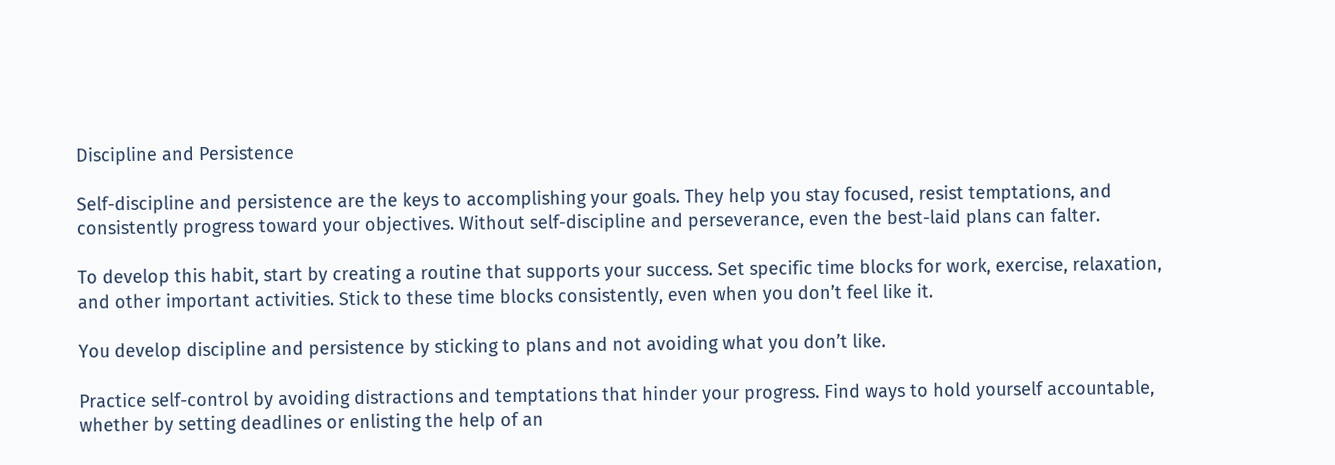Discipline and Persistence

Self-discipline and persistence are the keys to accomplishing your goals. They help you stay focused, resist temptations, and consistently progress toward your objectives. Without self-discipline and perseverance, even the best-laid plans can falter.

To develop this habit, start by creating a routine that supports your success. Set specific time blocks for work, exercise, relaxation, and other important activities. Stick to these time blocks consistently, even when you don’t feel like it.

You develop discipline and persistence by sticking to plans and not avoiding what you don’t like.

Practice self-control by avoiding distractions and temptations that hinder your progress. Find ways to hold yourself accountable, whether by setting deadlines or enlisting the help of an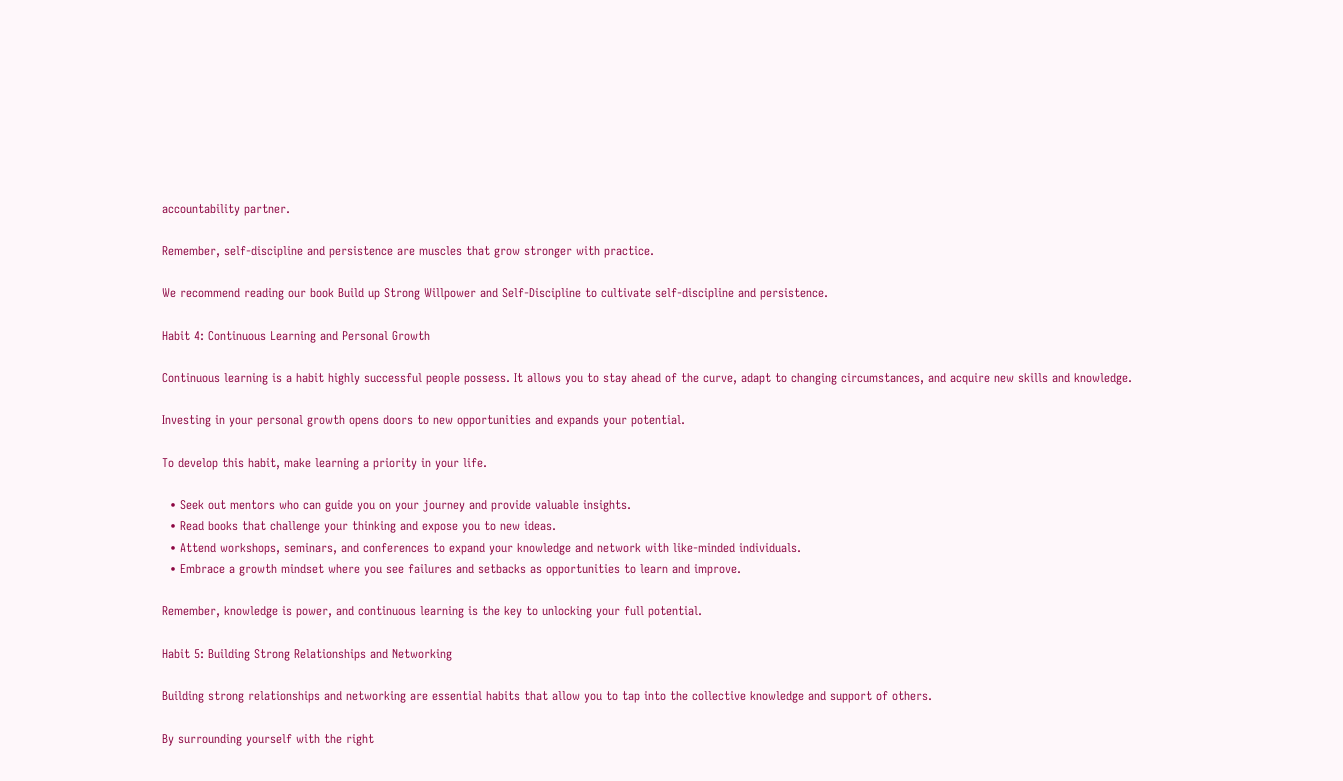accountability partner.

Remember, self-discipline and persistence are muscles that grow stronger with practice.

We recommend reading our book Build up Strong Willpower and Self-Discipline to cultivate self-discipline and persistence.

Habit 4: Continuous Learning and Personal Growth

Continuous learning is a habit highly successful people possess. It allows you to stay ahead of the curve, adapt to changing circumstances, and acquire new skills and knowledge.

Investing in your personal growth opens doors to new opportunities and expands your potential.

To develop this habit, make learning a priority in your life.

  • Seek out mentors who can guide you on your journey and provide valuable insights.
  • Read books that challenge your thinking and expose you to new ideas.
  • Attend workshops, seminars, and conferences to expand your knowledge and network with like-minded individuals.
  • Embrace a growth mindset where you see failures and setbacks as opportunities to learn and improve.

Remember, knowledge is power, and continuous learning is the key to unlocking your full potential.

Habit 5: Building Strong Relationships and Networking

Building strong relationships and networking are essential habits that allow you to tap into the collective knowledge and support of others.

By surrounding yourself with the right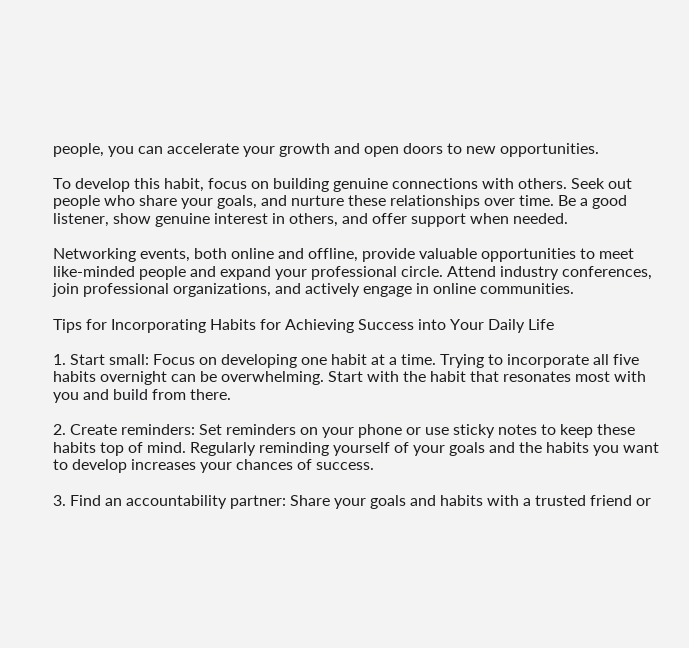people, you can accelerate your growth and open doors to new opportunities.

To develop this habit, focus on building genuine connections with others. Seek out people who share your goals, and nurture these relationships over time. Be a good listener, show genuine interest in others, and offer support when needed.

Networking events, both online and offline, provide valuable opportunities to meet like-minded people and expand your professional circle. Attend industry conferences, join professional organizations, and actively engage in online communities.

Tips for Incorporating Habits for Achieving Success into Your Daily Life

1. Start small: Focus on developing one habit at a time. Trying to incorporate all five habits overnight can be overwhelming. Start with the habit that resonates most with you and build from there.

2. Create reminders: Set reminders on your phone or use sticky notes to keep these habits top of mind. Regularly reminding yourself of your goals and the habits you want to develop increases your chances of success.

3. Find an accountability partner: Share your goals and habits with a trusted friend or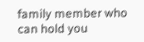family member who can hold you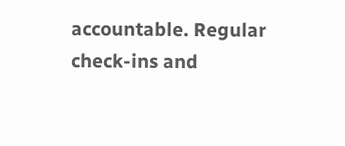accountable. Regular check-ins and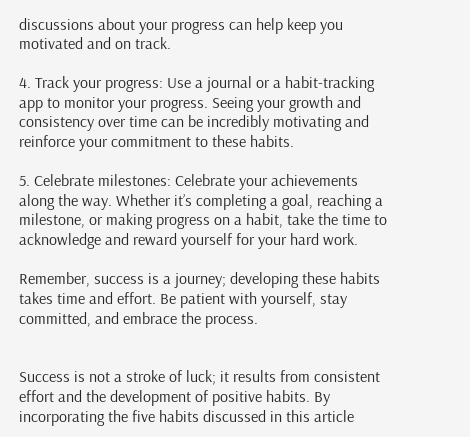discussions about your progress can help keep you motivated and on track.

4. Track your progress: Use a journal or a habit-tracking app to monitor your progress. Seeing your growth and consistency over time can be incredibly motivating and reinforce your commitment to these habits.

5. Celebrate milestones: Celebrate your achievements along the way. Whether it’s completing a goal, reaching a milestone, or making progress on a habit, take the time to acknowledge and reward yourself for your hard work.

Remember, success is a journey; developing these habits takes time and effort. Be patient with yourself, stay committed, and embrace the process.


Success is not a stroke of luck; it results from consistent effort and the development of positive habits. By incorporating the five habits discussed in this article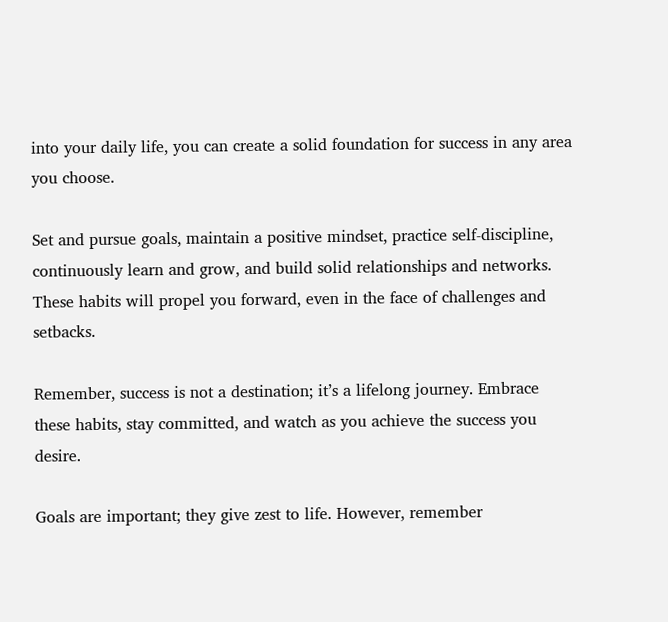into your daily life, you can create a solid foundation for success in any area you choose.

Set and pursue goals, maintain a positive mindset, practice self-discipline, continuously learn and grow, and build solid relationships and networks. These habits will propel you forward, even in the face of challenges and setbacks.

Remember, success is not a destination; it’s a lifelong journey. Embrace these habits, stay committed, and watch as you achieve the success you desire.

Goals are important; they give zest to life. However, remember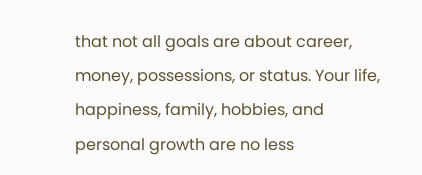that not all goals are about career, money, possessions, or status. Your life, happiness, family, hobbies, and personal growth are no less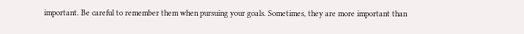important. Be careful to remember them when pursuing your goals. Sometimes, they are more important than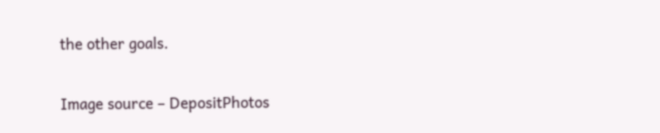the other goals.

Image source – DepositPhotos